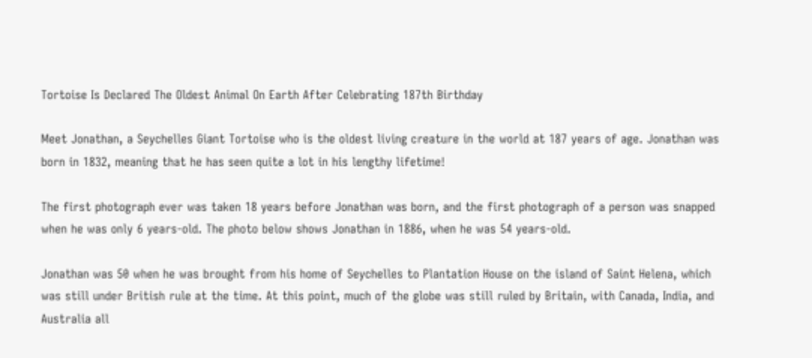Tortoise Is Declared The Oldest Animal On Earth After Celebrating 187th Birthday

Meet Jonathan, a Seychelles Giant Tortoise who is the oldest living creature in the world at 187 years of age. Jonathan was born in 1832, meaning that he has seen quite a lot in his lengthy lifetime!

The first photograph ever was taken 18 years before Jonathan was born, and the first photograph of a person was snapped when he was only 6 years-old. The photo below shows Jonathan in 1886, when he was 54 years-old.

Jonathan was 50 when he was brought from his home of Seychelles to Plantation House on the island of Saint Helena, which was still under British rule at the time. At this point, much of the globe was still ruled by Britain, with Canada, India, and Australia all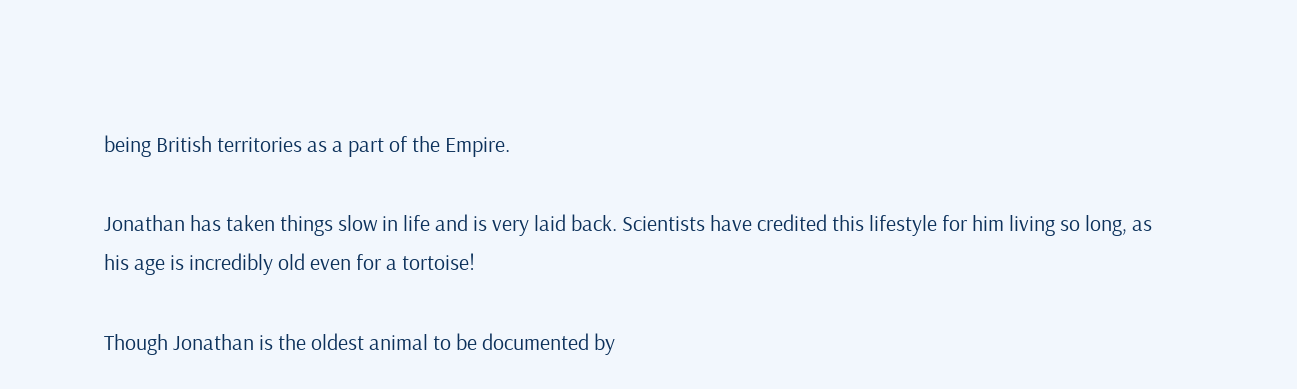being British territories as a part of the Empire.

Jonathan has taken things slow in life and is very laid back. Scientists have credited this lifestyle for him living so long, as his age is incredibly old even for a tortoise!

Though Jonathan is the oldest animal to be documented by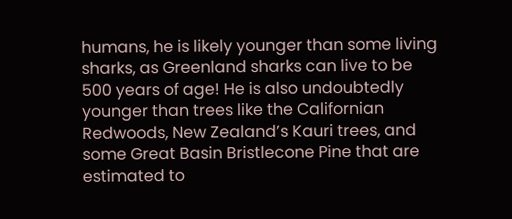humans, he is likely younger than some living sharks, as Greenland sharks can live to be 500 years of age! He is also undoubtedly younger than trees like the Californian Redwoods, New Zealand’s Kauri trees, and some Great Basin Bristlecone Pine that are estimated to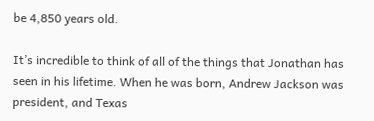be 4,850 years old.

It’s incredible to think of all of the things that Jonathan has seen in his lifetime. When he was born, Andrew Jackson was president, and Texas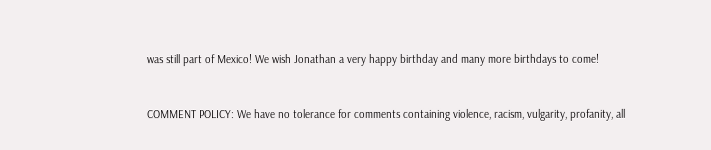was still part of Mexico! We wish Jonathan a very happy birthday and many more birthdays to come!


COMMENT POLICY: We have no tolerance for comments containing violence, racism, vulgarity, profanity, all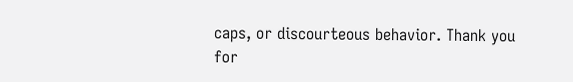caps, or discourteous behavior. Thank you for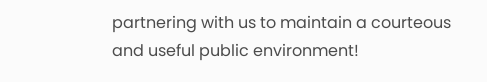partnering with us to maintain a courteous and useful public environment!